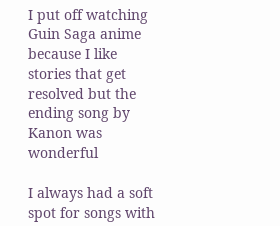I put off watching Guin Saga anime because I like stories that get resolved but the ending song by Kanon was wonderful

I always had a soft spot for songs with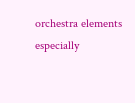orchestra elements especially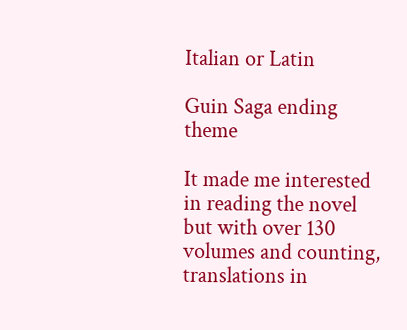Italian or Latin

Guin Saga ending theme

It made me interested in reading the novel but with over 130 volumes and counting, translations in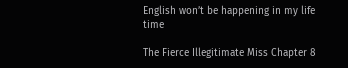English won’t be happening in my life time

The Fierce Illegitimate Miss Chapter 8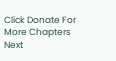Click Donate For More Chapters
Next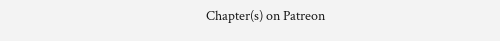Chapter(s) on Patreon